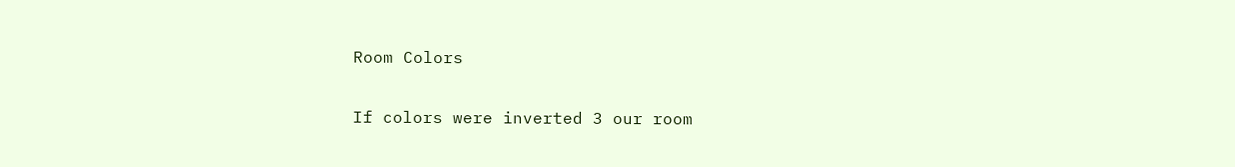Room Colors

If colors were inverted 3 our room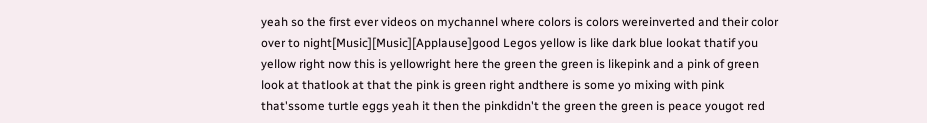yeah so the first ever videos on mychannel where colors is colors wereinverted and their color over to night[Music][Music][Applause]good Legos yellow is like dark blue lookat thatif you yellow right now this is yellowright here the green the green is likepink and a pink of green look at thatlook at that the pink is green right andthere is some yo mixing with pink that'ssome turtle eggs yeah it then the pinkdidn't the green the green is peace yougot red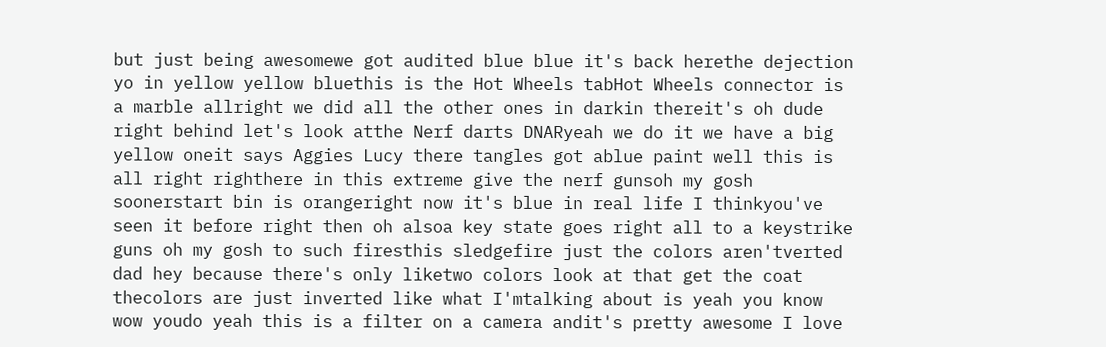but just being awesomewe got audited blue blue it's back herethe dejection yo in yellow yellow bluethis is the Hot Wheels tabHot Wheels connector is a marble allright we did all the other ones in darkin thereit's oh dude right behind let's look atthe Nerf darts DNARyeah we do it we have a big yellow oneit says Aggies Lucy there tangles got ablue paint well this is all right righthere in this extreme give the nerf gunsoh my gosh soonerstart bin is orangeright now it's blue in real life I thinkyou've seen it before right then oh alsoa key state goes right all to a keystrike guns oh my gosh to such firesthis sledgefire just the colors aren'tverted dad hey because there's only liketwo colors look at that get the coat thecolors are just inverted like what I'mtalking about is yeah you know wow youdo yeah this is a filter on a camera andit's pretty awesome I love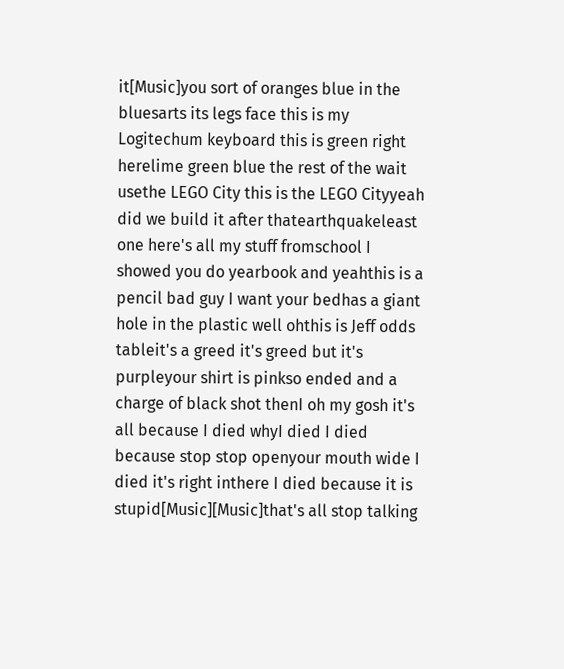it[Music]you sort of oranges blue in the bluesarts its legs face this is my Logitechum keyboard this is green right herelime green blue the rest of the wait usethe LEGO City this is the LEGO Cityyeah did we build it after thatearthquakeleast one here's all my stuff fromschool I showed you do yearbook and yeahthis is a pencil bad guy I want your bedhas a giant hole in the plastic well ohthis is Jeff odds tableit's a greed it's greed but it's purpleyour shirt is pinkso ended and a charge of black shot thenI oh my gosh it's all because I died whyI died I died because stop stop openyour mouth wide I died it's right inthere I died because it is stupid[Music][Music]that's all stop talking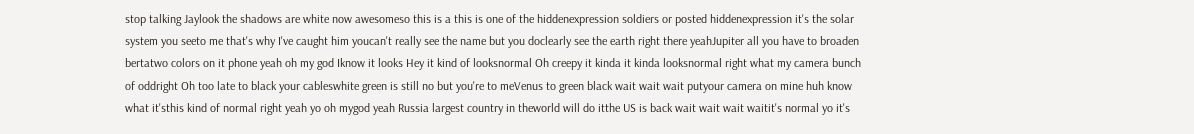stop talking Jaylook the shadows are white now awesomeso this is a this is one of the hiddenexpression soldiers or posted hiddenexpression it's the solar system you seeto me that's why I've caught him youcan't really see the name but you doclearly see the earth right there yeahJupiter all you have to broaden bertatwo colors on it phone yeah oh my god Iknow it looks Hey it kind of looksnormal Oh creepy it kinda it kinda looksnormal right what my camera bunch of oddright Oh too late to black your cableswhite green is still no but you're to meVenus to green black wait wait wait putyour camera on mine huh know what it'sthis kind of normal right yeah yo oh mygod yeah Russia largest country in theworld will do itthe US is back wait wait wait waitit's normal yo it's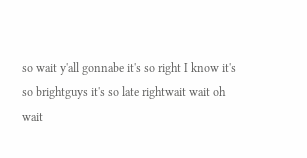so wait y'all gonnabe it's so right I know it's so brightguys it's so late rightwait wait oh wait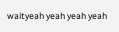waityeah yeah yeah yeah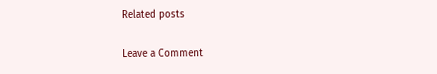Related posts

Leave a Comment